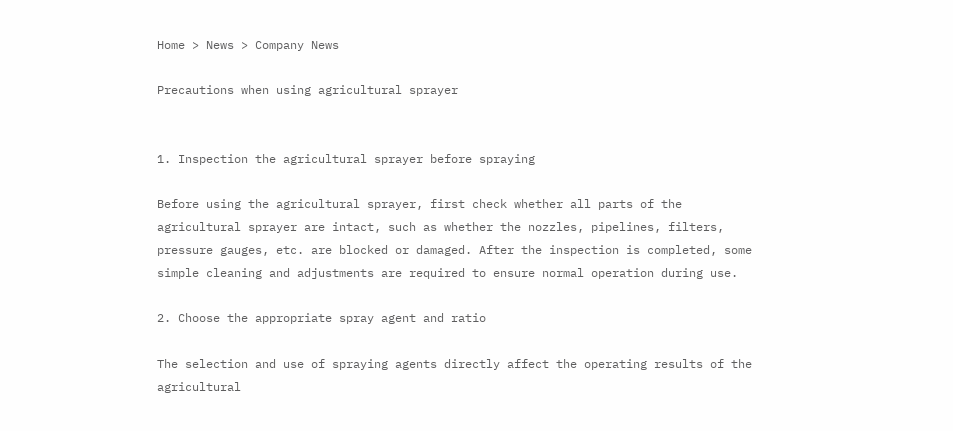Home > News > Company News

Precautions when using agricultural sprayer


1. Inspection the agricultural sprayer before spraying

Before using the agricultural sprayer, first check whether all parts of the agricultural sprayer are intact, such as whether the nozzles, pipelines, filters, pressure gauges, etc. are blocked or damaged. After the inspection is completed, some simple cleaning and adjustments are required to ensure normal operation during use.

2. Choose the appropriate spray agent and ratio

The selection and use of spraying agents directly affect the operating results of the agricultural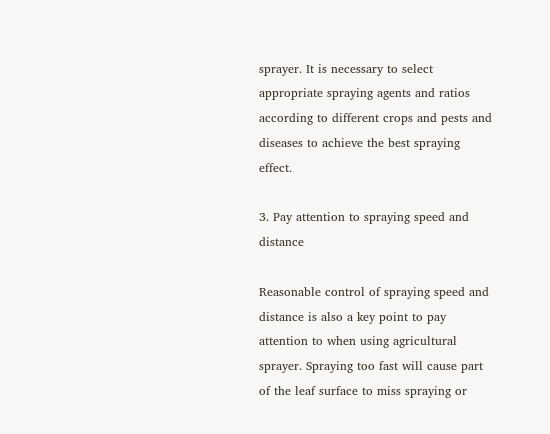sprayer. It is necessary to select appropriate spraying agents and ratios according to different crops and pests and diseases to achieve the best spraying effect.

3. Pay attention to spraying speed and distance

Reasonable control of spraying speed and distance is also a key point to pay attention to when using agricultural sprayer. Spraying too fast will cause part of the leaf surface to miss spraying or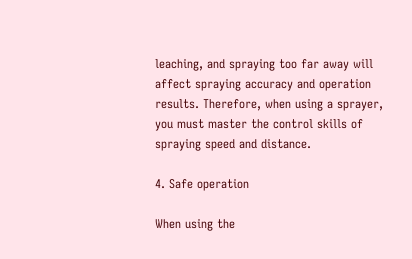leaching, and spraying too far away will affect spraying accuracy and operation results. Therefore, when using a sprayer, you must master the control skills of spraying speed and distance.

4. Safe operation

When using the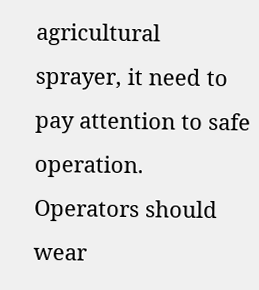agricultural sprayer, it need to pay attention to safe operation. Operators should wear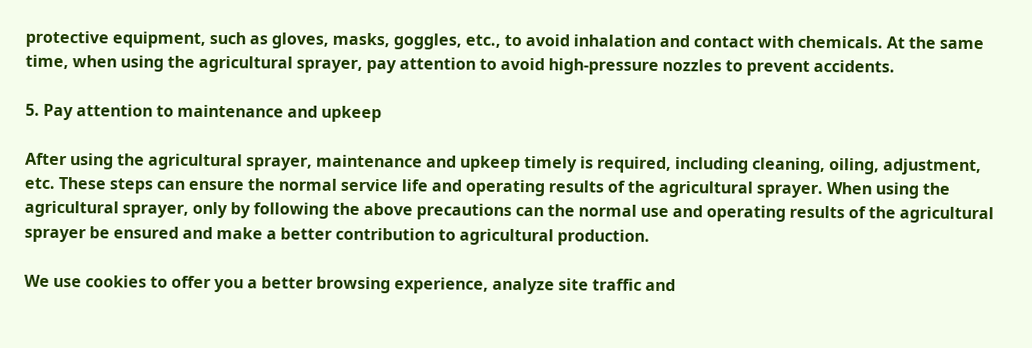protective equipment, such as gloves, masks, goggles, etc., to avoid inhalation and contact with chemicals. At the same time, when using the agricultural sprayer, pay attention to avoid high-pressure nozzles to prevent accidents.

5. Pay attention to maintenance and upkeep

After using the agricultural sprayer, maintenance and upkeep timely is required, including cleaning, oiling, adjustment, etc. These steps can ensure the normal service life and operating results of the agricultural sprayer. When using the agricultural sprayer, only by following the above precautions can the normal use and operating results of the agricultural sprayer be ensured and make a better contribution to agricultural production.

We use cookies to offer you a better browsing experience, analyze site traffic and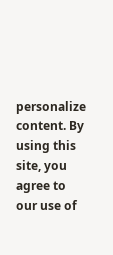personalize content. By using this site, you agree to our use of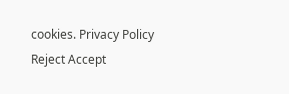cookies. Privacy Policy
Reject Accept